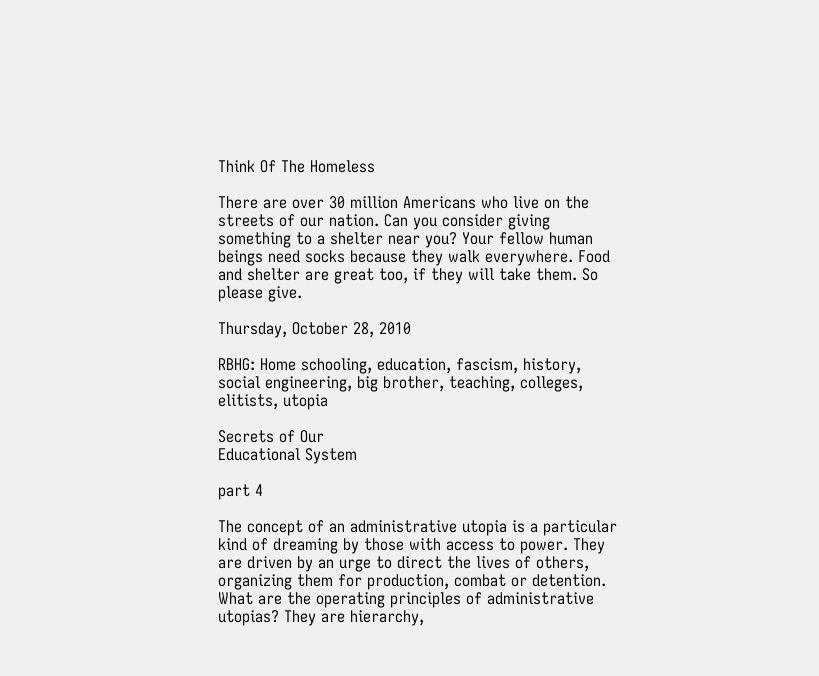Think Of The Homeless

There are over 30 million Americans who live on the streets of our nation. Can you consider giving something to a shelter near you? Your fellow human beings need socks because they walk everywhere. Food and shelter are great too, if they will take them. So please give.

Thursday, October 28, 2010

RBHG: Home schooling, education, fascism, history, social engineering, big brother, teaching, colleges, elitists, utopia

Secrets of Our
Educational System

part 4

The concept of an administrative utopia is a particular kind of dreaming by those with access to power. They are driven by an urge to direct the lives of others, organizing them for production, combat or detention. What are the operating principles of administrative utopias? They are hierarchy,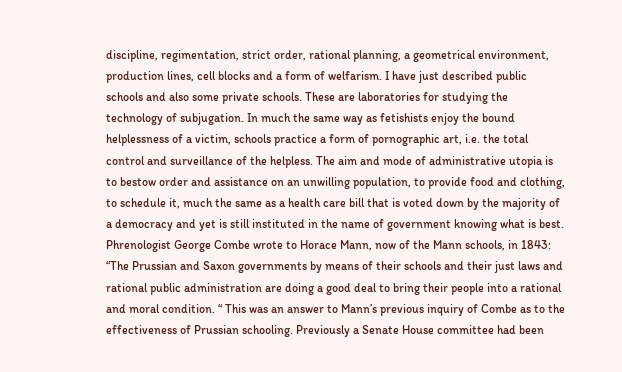discipline, regimentation, strict order, rational planning, a geometrical environment, production lines, cell blocks and a form of welfarism. I have just described public schools and also some private schools. These are laboratories for studying the technology of subjugation. In much the same way as fetishists enjoy the bound helplessness of a victim, schools practice a form of pornographic art, i.e. the total control and surveillance of the helpless. The aim and mode of administrative utopia is to bestow order and assistance on an unwilling population, to provide food and clothing, to schedule it, much the same as a health care bill that is voted down by the majority of a democracy and yet is still instituted in the name of government knowing what is best. Phrenologist George Combe wrote to Horace Mann, now of the Mann schools, in 1843: “The Prussian and Saxon governments by means of their schools and their just laws and rational public administration are doing a good deal to bring their people into a rational and moral condition. “ This was an answer to Mann’s previous inquiry of Combe as to the effectiveness of Prussian schooling. Previously a Senate House committee had been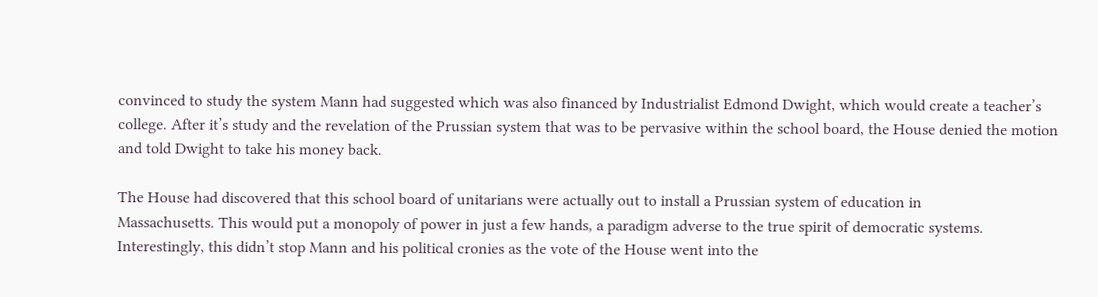convinced to study the system Mann had suggested which was also financed by Industrialist Edmond Dwight, which would create a teacher’s college. After it’s study and the revelation of the Prussian system that was to be pervasive within the school board, the House denied the motion and told Dwight to take his money back.

The House had discovered that this school board of unitarians were actually out to install a Prussian system of education in
Massachusetts. This would put a monopoly of power in just a few hands, a paradigm adverse to the true spirit of democratic systems. Interestingly, this didn’t stop Mann and his political cronies as the vote of the House went into the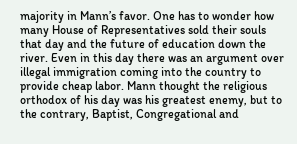majority in Mann’s favor. One has to wonder how many House of Representatives sold their souls that day and the future of education down the river. Even in this day there was an argument over illegal immigration coming into the country to provide cheap labor. Mann thought the religious orthodox of his day was his greatest enemy, but to the contrary, Baptist, Congregational and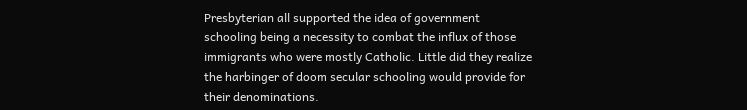Presbyterian all supported the idea of government schooling being a necessity to combat the influx of those immigrants who were mostly Catholic. Little did they realize the harbinger of doom secular schooling would provide for their denominations.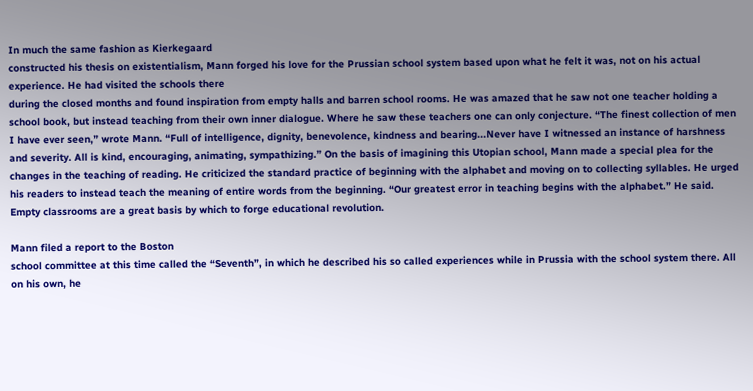In much the same fashion as Kierkegaard
constructed his thesis on existentialism, Mann forged his love for the Prussian school system based upon what he felt it was, not on his actual experience. He had visited the schools there
during the closed months and found inspiration from empty halls and barren school rooms. He was amazed that he saw not one teacher holding a school book, but instead teaching from their own inner dialogue. Where he saw these teachers one can only conjecture. “The finest collection of men I have ever seen,” wrote Mann. “Full of intelligence, dignity, benevolence, kindness and bearing...Never have I witnessed an instance of harshness and severity. All is kind, encouraging, animating, sympathizing.” On the basis of imagining this Utopian school, Mann made a special plea for the changes in the teaching of reading. He criticized the standard practice of beginning with the alphabet and moving on to collecting syllables. He urged his readers to instead teach the meaning of entire words from the beginning. “Our greatest error in teaching begins with the alphabet.” He said. Empty classrooms are a great basis by which to forge educational revolution.

Mann filed a report to the Boston
school committee at this time called the “Seventh”, in which he described his so called experiences while in Prussia with the school system there. All on his own, he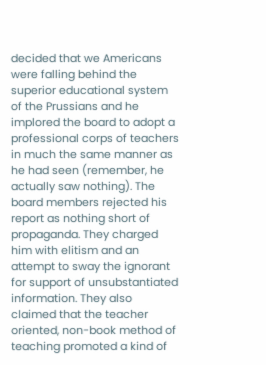decided that we Americans were falling behind the superior educational system of the Prussians and he
implored the board to adopt a professional corps of teachers in much the same manner as he had seen (remember, he actually saw nothing). The board members rejected his report as nothing short of propaganda. They charged him with elitism and an attempt to sway the ignorant for support of unsubstantiated information. They also claimed that the teacher oriented, non-book method of teaching promoted a kind of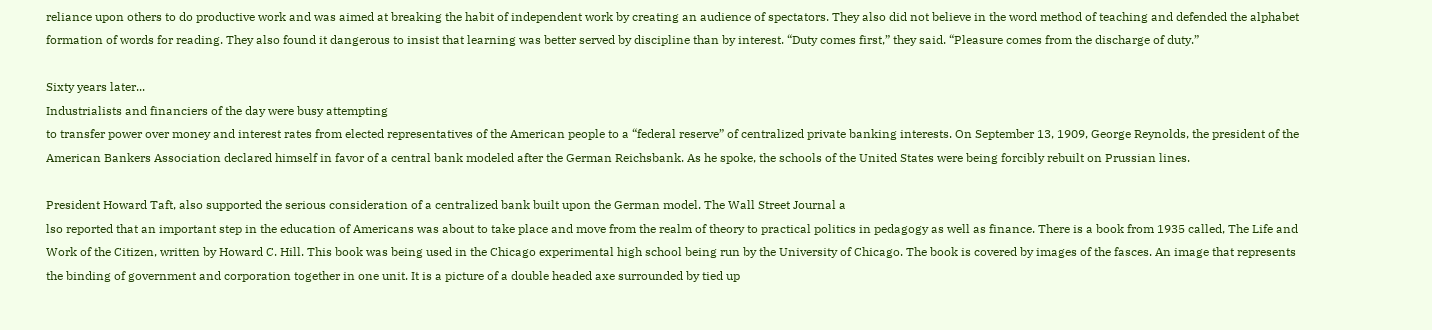reliance upon others to do productive work and was aimed at breaking the habit of independent work by creating an audience of spectators. They also did not believe in the word method of teaching and defended the alphabet formation of words for reading. They also found it dangerous to insist that learning was better served by discipline than by interest. “Duty comes first,” they said. “Pleasure comes from the discharge of duty.”

Sixty years later...
Industrialists and financiers of the day were busy attempting
to transfer power over money and interest rates from elected representatives of the American people to a “federal reserve” of centralized private banking interests. On September 13, 1909, George Reynolds, the president of the American Bankers Association declared himself in favor of a central bank modeled after the German Reichsbank. As he spoke, the schools of the United States were being forcibly rebuilt on Prussian lines.

President Howard Taft, also supported the serious consideration of a centralized bank built upon the German model. The Wall Street Journal a
lso reported that an important step in the education of Americans was about to take place and move from the realm of theory to practical politics in pedagogy as well as finance. There is a book from 1935 called, The Life and Work of the Citizen, written by Howard C. Hill. This book was being used in the Chicago experimental high school being run by the University of Chicago. The book is covered by images of the fasces. An image that represents the binding of government and corporation together in one unit. It is a picture of a double headed axe surrounded by tied up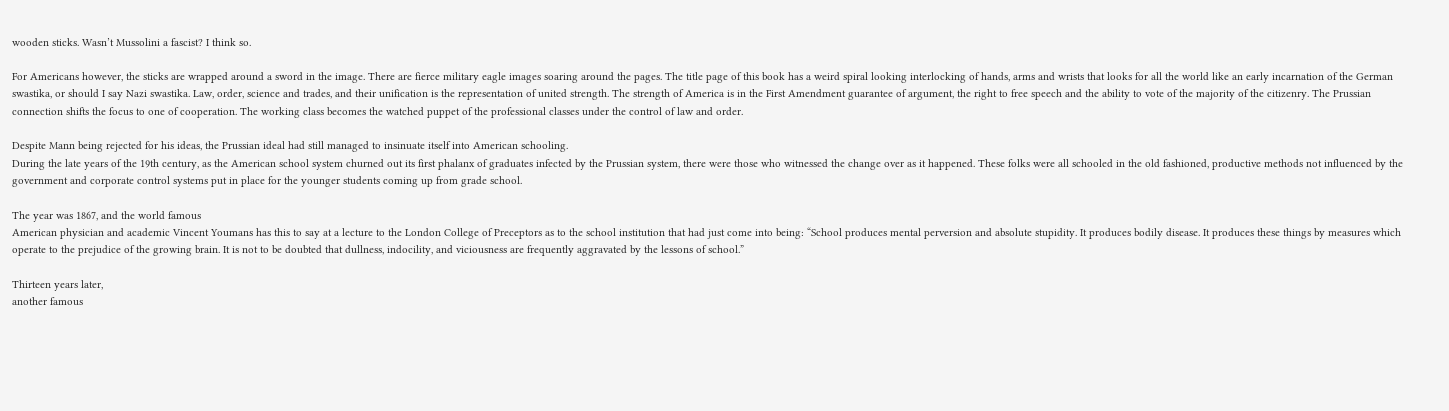wooden sticks. Wasn’t Mussolini a fascist? I think so.

For Americans however, the sticks are wrapped around a sword in the image. There are fierce military eagle images soaring around the pages. The title page of this book has a weird spiral looking interlocking of hands, arms and wrists that looks for all the world like an early incarnation of the German swastika, or should I say Nazi swastika. Law, order, science and trades, and their unification is the representation of united strength. The strength of America is in the First Amendment guarantee of argument, the right to free speech and the ability to vote of the majority of the citizenry. The Prussian connection shifts the focus to one of cooperation. The working class becomes the watched puppet of the professional classes under the control of law and order.

Despite Mann being rejected for his ideas, the Prussian ideal had still managed to insinuate itself into American schooling.
During the late years of the 19th century, as the American school system churned out its first phalanx of graduates infected by the Prussian system, there were those who witnessed the change over as it happened. These folks were all schooled in the old fashioned, productive methods not influenced by the government and corporate control systems put in place for the younger students coming up from grade school.

The year was 1867, and the world famous
American physician and academic Vincent Youmans has this to say at a lecture to the London College of Preceptors as to the school institution that had just come into being: “School produces mental perversion and absolute stupidity. It produces bodily disease. It produces these things by measures which operate to the prejudice of the growing brain. It is not to be doubted that dullness, indocility, and viciousness are frequently aggravated by the lessons of school.”

Thirteen years later,
another famous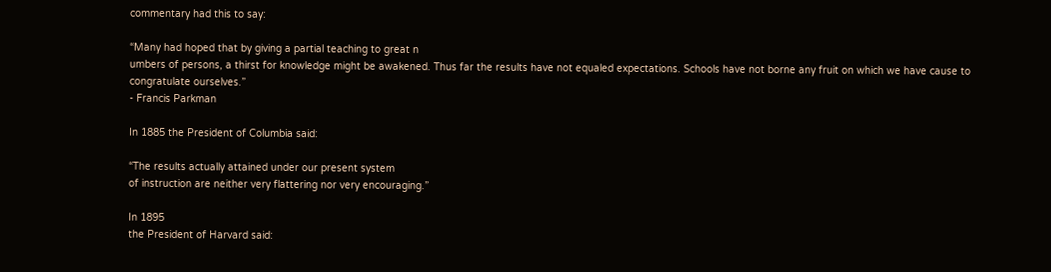commentary had this to say:

“Many had hoped that by giving a partial teaching to great n
umbers of persons, a thirst for knowledge might be awakened. Thus far the results have not equaled expectations. Schools have not borne any fruit on which we have cause to congratulate ourselves.”
- Francis Parkman

In 1885 the President of Columbia said:

“The results actually attained under our present system
of instruction are neither very flattering nor very encouraging.”

In 1895
the President of Harvard said: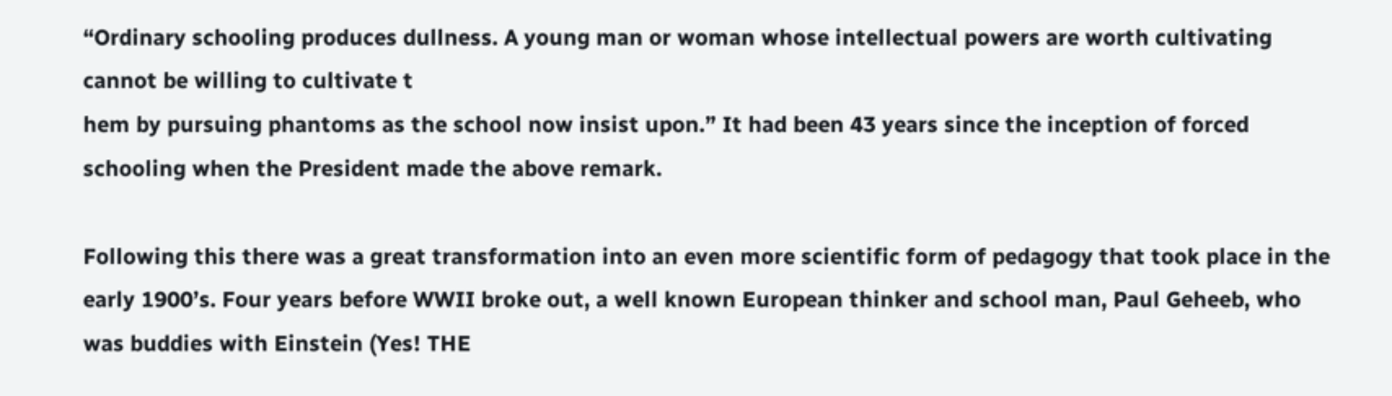“Ordinary schooling produces dullness. A young man or woman whose intellectual powers are worth cultivating cannot be willing to cultivate t
hem by pursuing phantoms as the school now insist upon.” It had been 43 years since the inception of forced schooling when the President made the above remark.

Following this there was a great transformation into an even more scientific form of pedagogy that took place in the early 1900’s. Four years before WWII broke out, a well known European thinker and school man, Paul Geheeb, who was buddies with Einstein (Yes! THE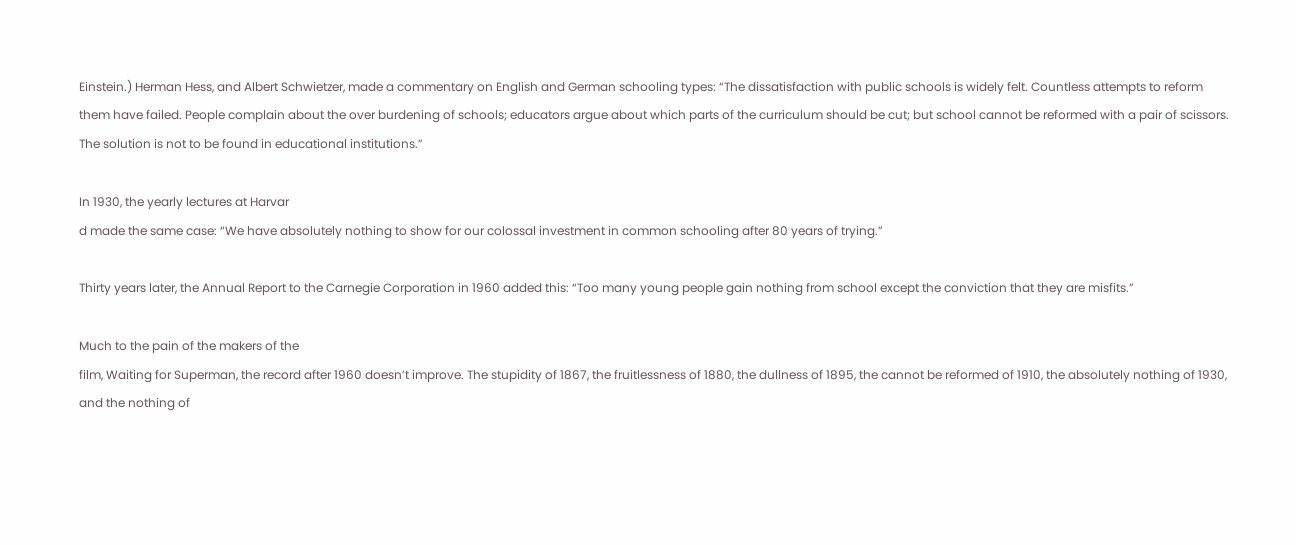Einstein.) Herman Hess, and Albert Schwietzer, made a commentary on English and German schooling types: “The dissatisfaction with public schools is widely felt. Countless attempts to reform them have failed. People complain about the over burdening of schools; educators argue about which parts of the curriculum should be cut; but school cannot be reformed with a pair of scissors. The solution is not to be found in educational institutions.”

In 1930, the yearly lectures at Harvar
d made the same case: “We have absolutely nothing to show for our colossal investment in common schooling after 80 years of trying.”

Thirty years later, the Annual Report to the Carnegie Corporation in 1960 added this: “Too many young people gain nothing from school except the conviction that they are misfits.”

Much to the pain of the makers of the
film, Waiting for Superman, the record after 1960 doesn’t improve. The stupidity of 1867, the fruitlessness of 1880, the dullness of 1895, the cannot be reformed of 1910, the absolutely nothing of 1930, and the nothing of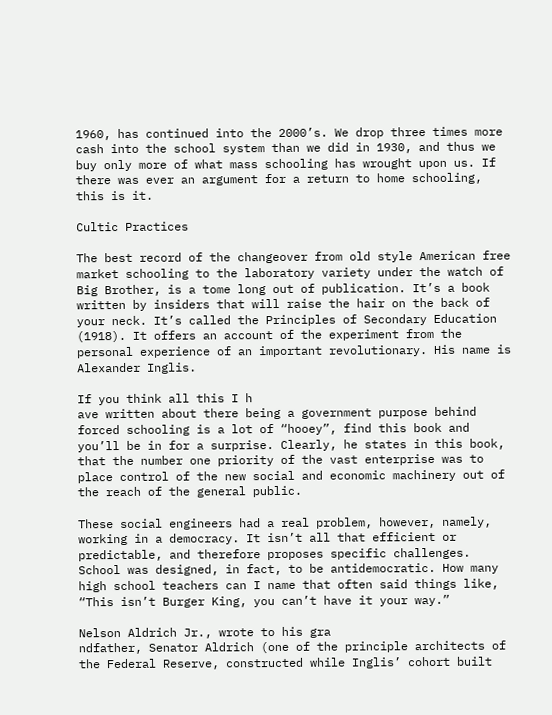1960, has continued into the 2000’s. We drop three times more cash into the school system than we did in 1930, and thus we buy only more of what mass schooling has wrought upon us. If there was ever an argument for a return to home schooling, this is it.

Cultic Practices

The best record of the changeover from old style American free
market schooling to the laboratory variety under the watch of Big Brother, is a tome long out of publication. It’s a book written by insiders that will raise the hair on the back of your neck. It’s called the Principles of Secondary Education (1918). It offers an account of the experiment from the personal experience of an important revolutionary. His name is Alexander Inglis.

If you think all this I h
ave written about there being a government purpose behind forced schooling is a lot of “hooey”, find this book and you’ll be in for a surprise. Clearly, he states in this book, that the number one priority of the vast enterprise was to place control of the new social and economic machinery out of the reach of the general public.

These social engineers had a real problem, however, namely, working in a democracy. It isn’t all that efficient or predictable, and therefore proposes specific challenges. School was designed, in fact, to be antidemocratic. How many high school teachers can I name that often said things like, “This isn’t Burger King, you can’t have it your way.”

Nelson Aldrich Jr., wrote to his gra
ndfather, Senator Aldrich (one of the principle architects of the Federal Reserve, constructed while Inglis’ cohort built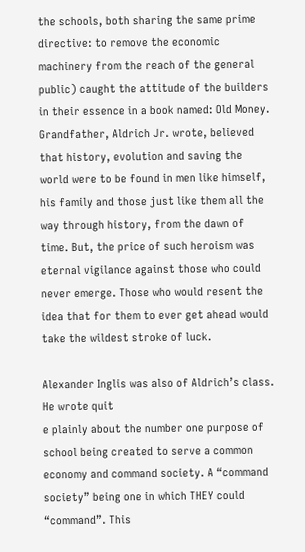the schools, both sharing the same prime directive: to remove the economic machinery from the reach of the general public) caught the attitude of the builders in their essence in a book named: Old Money. Grandfather, Aldrich Jr. wrote, believed that history, evolution and saving the world were to be found in men like himself, his family and those just like them all the way through history, from the dawn of time. But, the price of such heroism was eternal vigilance against those who could never emerge. Those who would resent the idea that for them to ever get ahead would take the wildest stroke of luck.

Alexander Inglis was also of Aldrich’s class. He wrote quit
e plainly about the number one purpose of school being created to serve a common economy and command society. A “command society” being one in which THEY could “command”. This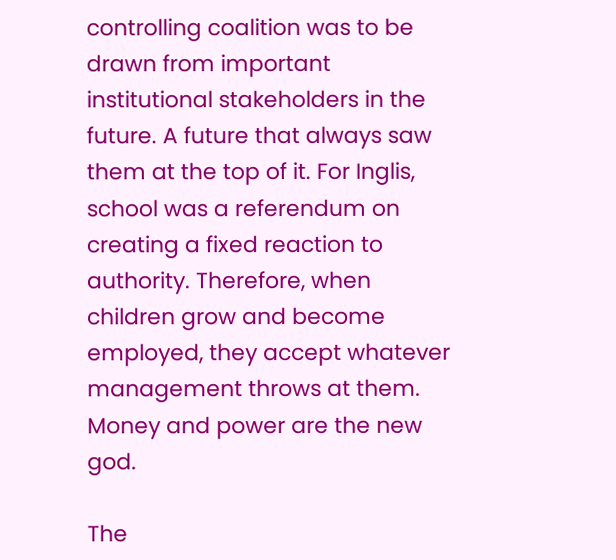controlling coalition was to be drawn from important institutional stakeholders in the future. A future that always saw them at the top of it. For Inglis, school was a referendum on creating a fixed reaction to authority. Therefore, when children grow and become employed, they accept whatever management throws at them. Money and power are the new god.

The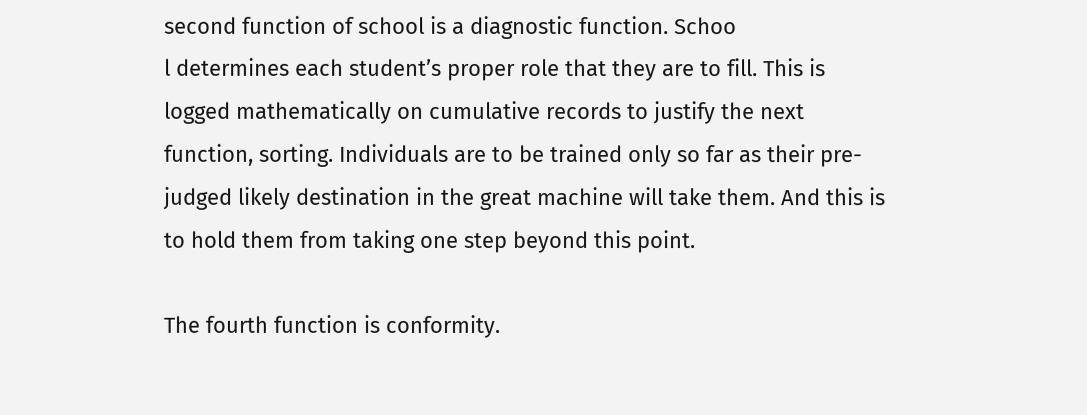second function of school is a diagnostic function. Schoo
l determines each student’s proper role that they are to fill. This is logged mathematically on cumulative records to justify the next function, sorting. Individuals are to be trained only so far as their pre-judged likely destination in the great machine will take them. And this is to hold them from taking one step beyond this point.

The fourth function is conformity.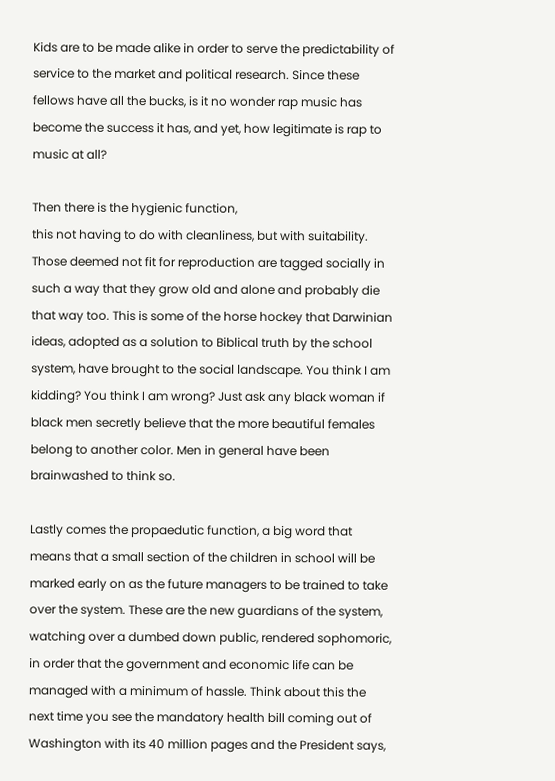Kids are to be made alike in order to serve the predictability of service to the market and political research. Since these fellows have all the bucks, is it no wonder rap music has become the success it has, and yet, how legitimate is rap to music at all?

Then there is the hygienic function,
this not having to do with cleanliness, but with suitability. Those deemed not fit for reproduction are tagged socially in such a way that they grow old and alone and probably die that way too. This is some of the horse hockey that Darwinian ideas, adopted as a solution to Biblical truth by the school system, have brought to the social landscape. You think I am kidding? You think I am wrong? Just ask any black woman if black men secretly believe that the more beautiful females belong to another color. Men in general have been brainwashed to think so.

Lastly comes the propaedutic function, a big word that means that a small section of the children in school will be marked early on as the future managers to be trained to take over the system. These are the new guardians of the system, watching over a dumbed down public, rendered sophomoric, in order that the government and economic life can be managed with a minimum of hassle. Think about this the next time you see the mandatory health bill coming out of Washington with its 40 million pages and the President says,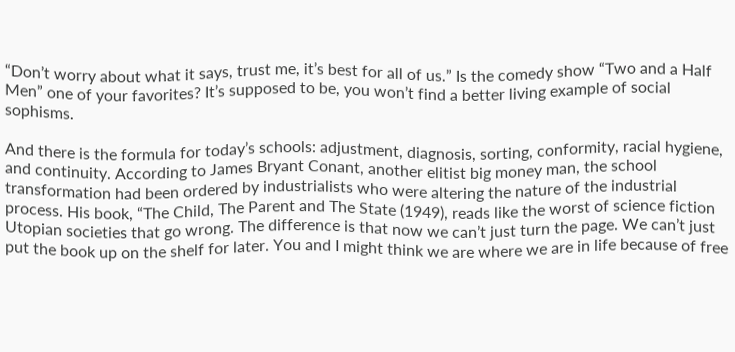“Don’t worry about what it says, trust me, it’s best for all of us.” Is the comedy show “Two and a Half Men” one of your favorites? It’s supposed to be, you won’t find a better living example of social sophisms.

And there is the formula for today’s schools: adjustment, diagnosis, sorting, conformity, racial hygiene, and continuity. According to James Bryant Conant, another elitist big money man, the school transformation had been ordered by industrialists who were altering the nature of the industrial process. His book, “The Child, The Parent and The State (1949), reads like the worst of science fiction Utopian societies that go wrong. The difference is that now we can’t just turn the page. We can’t just put the book up on the shelf for later. You and I might think we are where we are in life because of free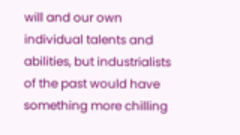will and our own individual talents and abilities, but industrialists of the past would have something more chilling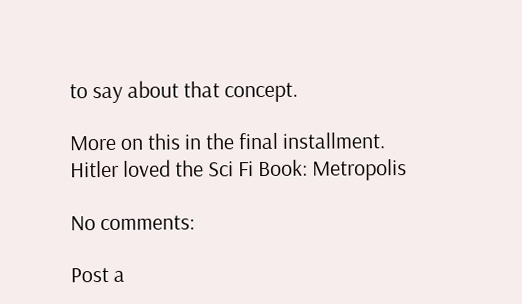to say about that concept.

More on this in the final installment.
Hitler loved the Sci Fi Book: Metropolis

No comments:

Post a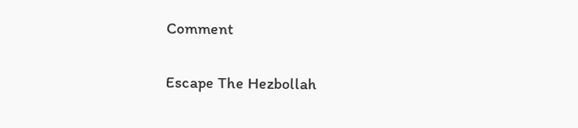Comment

Escape The Hezbollah